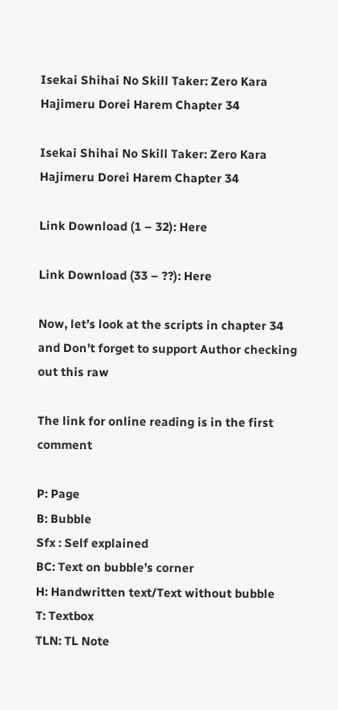Isekai Shihai No Skill Taker: Zero Kara Hajimeru Dorei Harem Chapter 34

Isekai Shihai No Skill Taker: Zero Kara Hajimeru Dorei Harem Chapter 34

Link Download (1 – 32): Here

Link Download (33 – ??): Here

Now, let’s look at the scripts in chapter 34
and Don’t forget to support Author checking out this raw

The link for online reading is in the first comment

P: Page
B: Bubble
Sfx : Self explained
BC: Text on bubble’s corner
H: Handwritten text/Text without bubble
T: Textbox
TLN: TL Note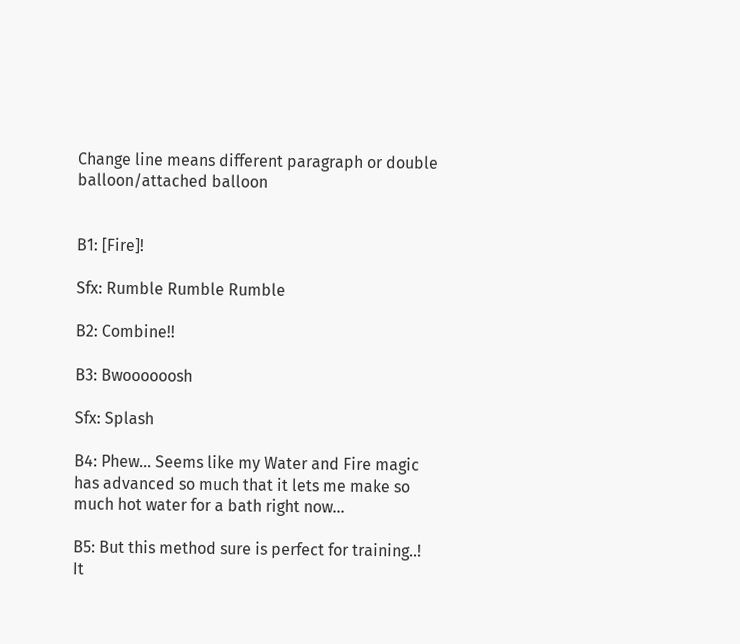Change line means different paragraph or double balloon/attached balloon


B1: [Fire]!

Sfx: Rumble Rumble Rumble

B2: Combine!!

B3: Bwoooooosh

Sfx: Splash

B4: Phew… Seems like my Water and Fire magic has advanced so much that it lets me make so much hot water for a bath right now…

B5: But this method sure is perfect for training..!
It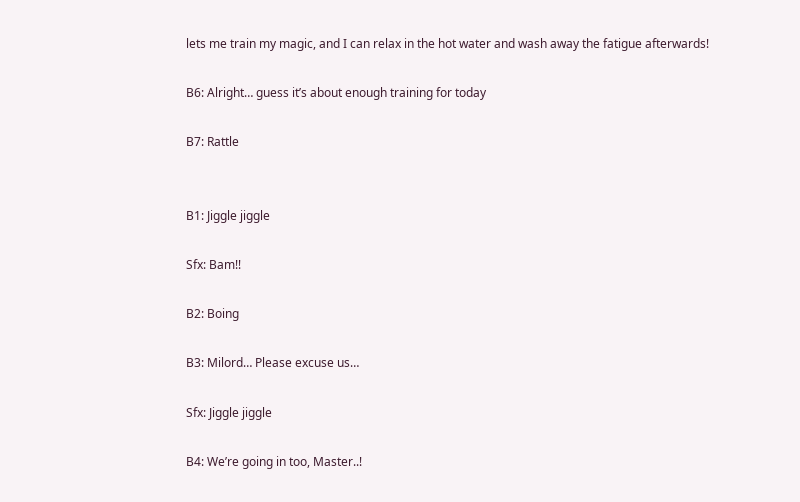lets me train my magic, and I can relax in the hot water and wash away the fatigue afterwards!

B6: Alright… guess it’s about enough training for today

B7: Rattle


B1: Jiggle jiggle

Sfx: Bam!!

B2: Boing

B3: Milord… Please excuse us…

Sfx: Jiggle jiggle

B4: We’re going in too, Master..!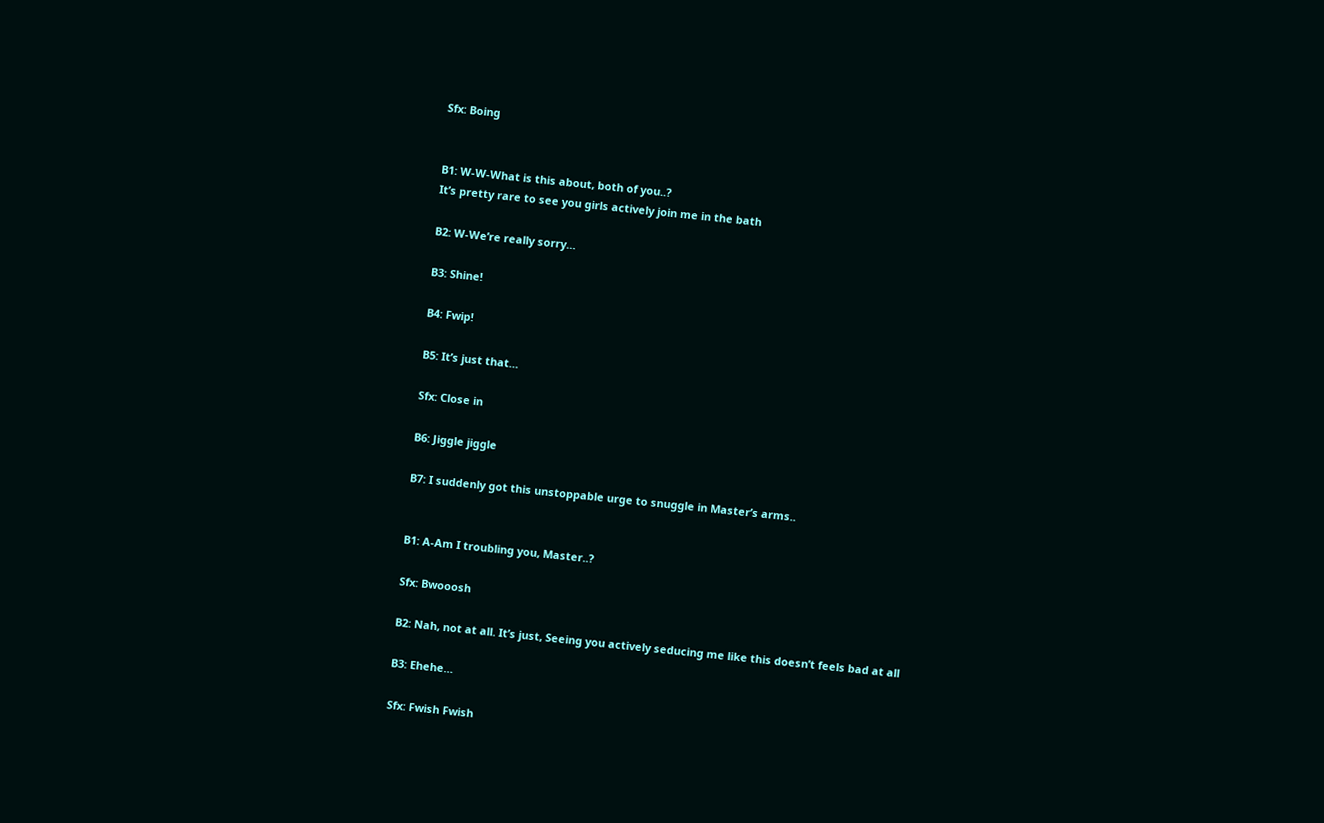Sfx: Boing


B1: W-W-What is this about, both of you..?
It’s pretty rare to see you girls actively join me in the bath

B2: W-We’re really sorry…

B3: Shine!

B4: Fwip!

B5: It’s just that…

Sfx: Close in

B6: Jiggle jiggle

B7: I suddenly got this unstoppable urge to snuggle in Master’s arms..


B1: A-Am I troubling you, Master..?

Sfx: Bwooosh

B2: Nah, not at all. It’s just, Seeing you actively seducing me like this doesn’t feels bad at all

B3: Ehehe…

Sfx: Fwish Fwish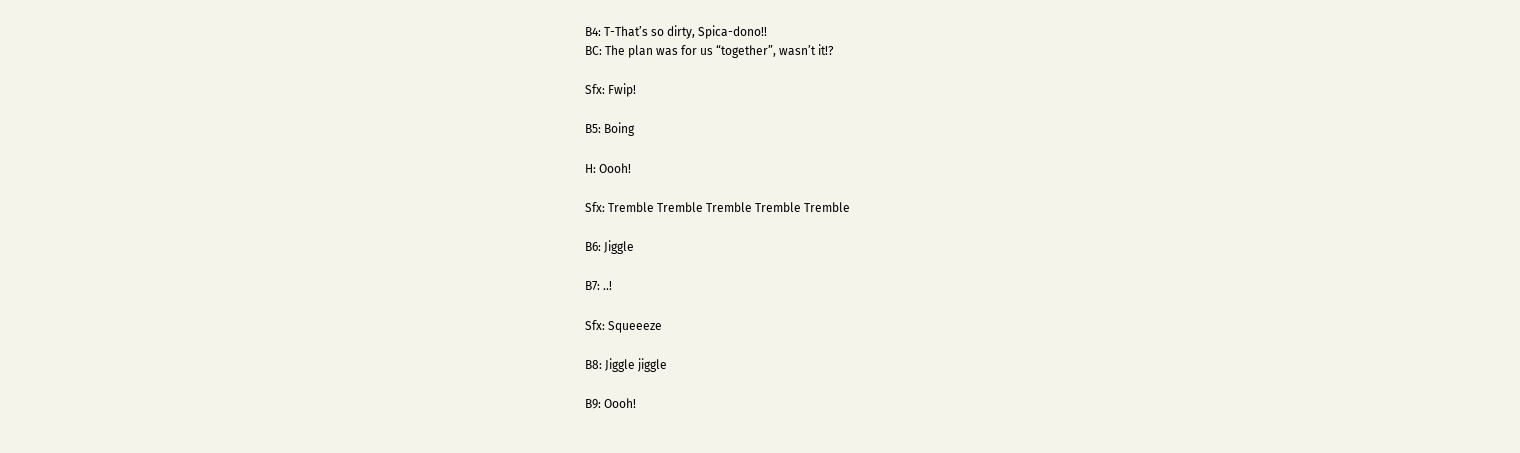B4: T-That’s so dirty, Spica-dono!!
BC: The plan was for us “together”, wasn’t it!?

Sfx: Fwip!

B5: Boing

H: Oooh!

Sfx: Tremble Tremble Tremble Tremble Tremble

B6: Jiggle

B7: ..!

Sfx: Squeeeze

B8: Jiggle jiggle

B9: Oooh!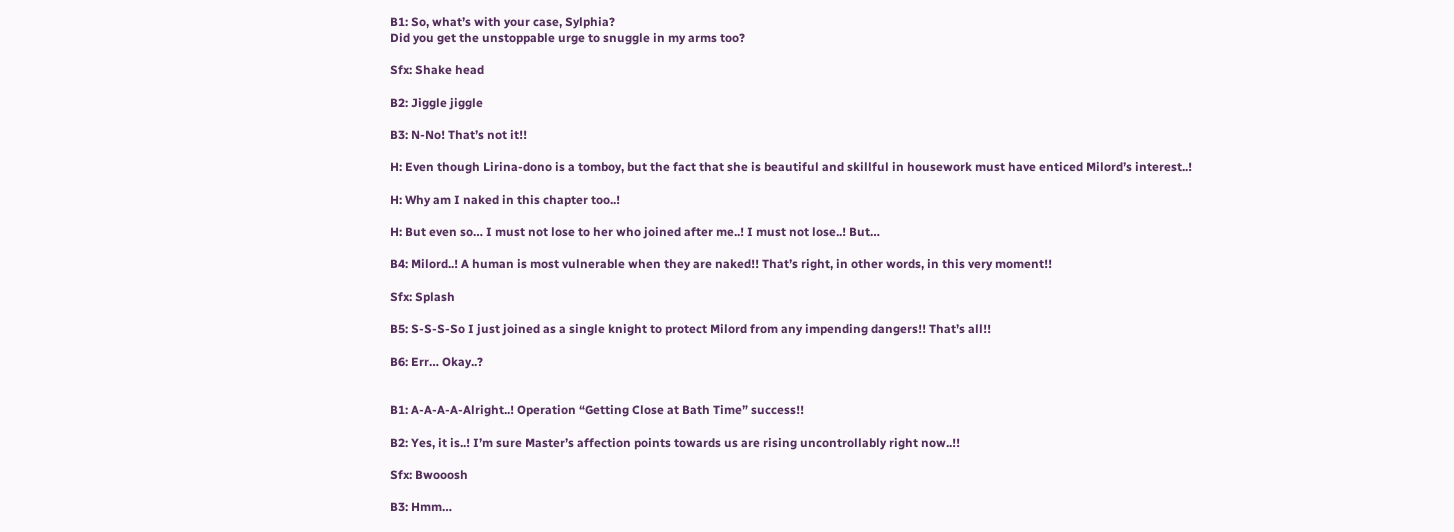B1: So, what’s with your case, Sylphia?
Did you get the unstoppable urge to snuggle in my arms too?

Sfx: Shake head

B2: Jiggle jiggle

B3: N-No! That’s not it!!

H: Even though Lirina-dono is a tomboy, but the fact that she is beautiful and skillful in housework must have enticed Milord’s interest..!

H: Why am I naked in this chapter too..!

H: But even so… I must not lose to her who joined after me..! I must not lose..! But…

B4: Milord..! A human is most vulnerable when they are naked!! That’s right, in other words, in this very moment!!

Sfx: Splash

B5: S-S-S-So I just joined as a single knight to protect Milord from any impending dangers!! That’s all!!

B6: Err… Okay..?


B1: A-A-A-A-Alright..! Operation “Getting Close at Bath Time” success!!

B2: Yes, it is..! I’m sure Master’s affection points towards us are rising uncontrollably right now..!!

Sfx: Bwooosh

B3: Hmm…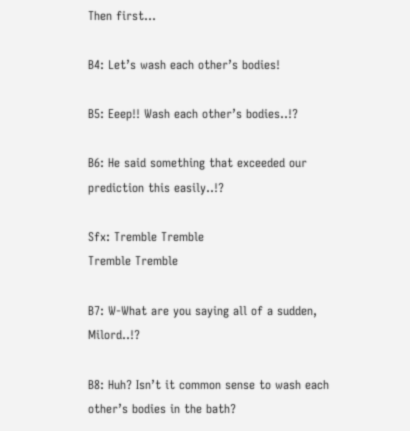Then first…

B4: Let’s wash each other’s bodies!

B5: Eeep!! Wash each other’s bodies..!?

B6: He said something that exceeded our prediction this easily..!?

Sfx: Tremble Tremble
Tremble Tremble

B7: W-What are you saying all of a sudden, Milord..!?

B8: Huh? Isn’t it common sense to wash each other’s bodies in the bath?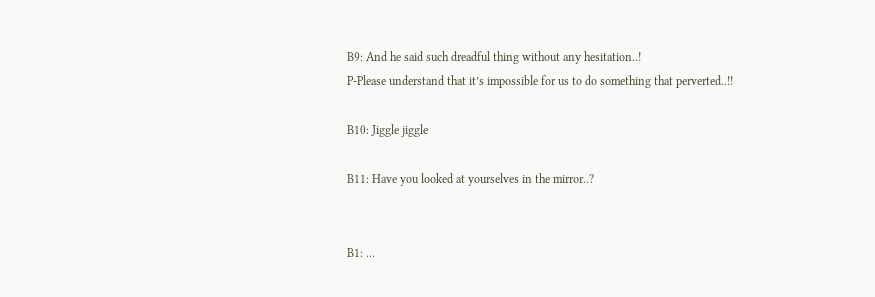B9: And he said such dreadful thing without any hesitation..!
P-Please understand that it’s impossible for us to do something that perverted..!!

B10: Jiggle jiggle

B11: Have you looked at yourselves in the mirror..?


B1: …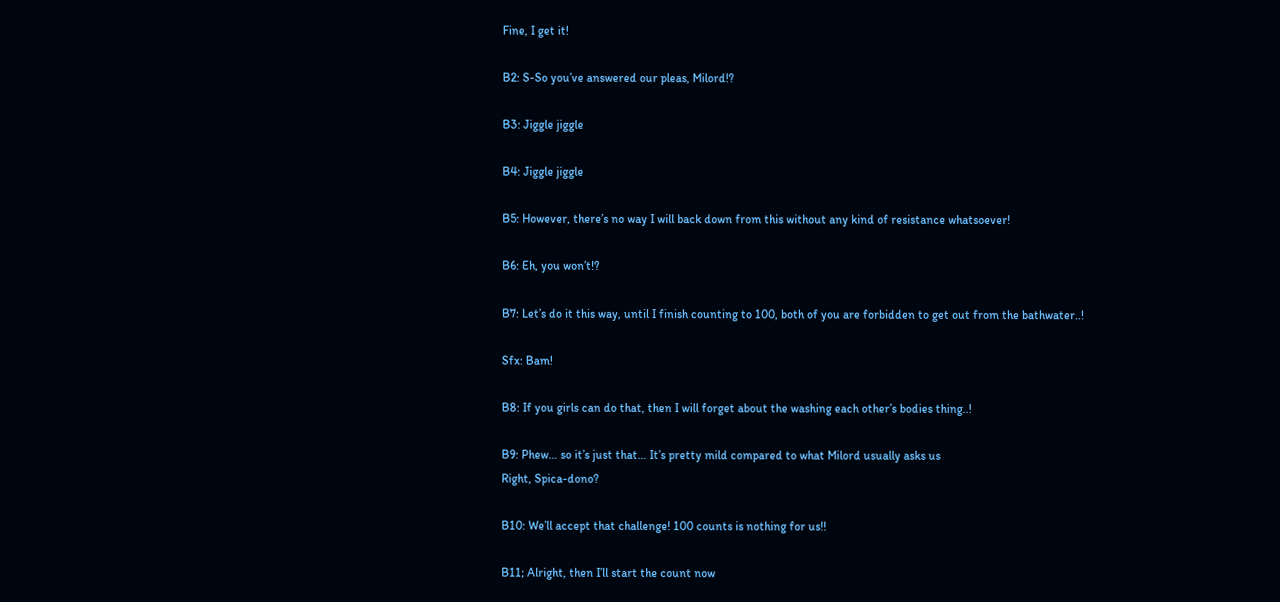Fine, I get it!

B2: S-So you’ve answered our pleas, Milord!?

B3: Jiggle jiggle

B4: Jiggle jiggle

B5: However, there’s no way I will back down from this without any kind of resistance whatsoever!

B6: Eh, you won’t!?

B7: Let’s do it this way, until I finish counting to 100, both of you are forbidden to get out from the bathwater..!

Sfx: Bam!

B8: If you girls can do that, then I will forget about the washing each other’s bodies thing..!

B9: Phew… so it’s just that… It’s pretty mild compared to what Milord usually asks us
Right, Spica-dono?

B10: We’ll accept that challenge! 100 counts is nothing for us!!

B11; Alright, then I’ll start the count now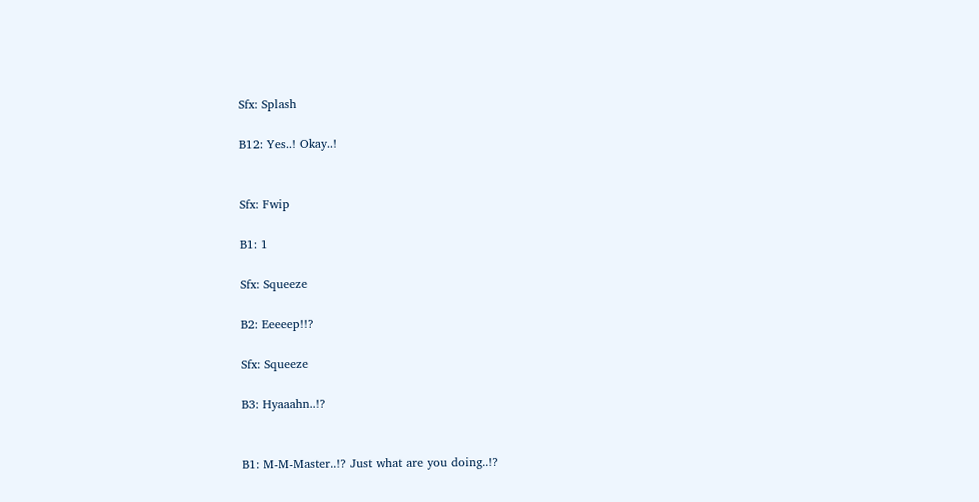Sfx: Splash

B12: Yes..! Okay..!


Sfx: Fwip

B1: 1

Sfx: Squeeze

B2: Eeeeep!!?

Sfx: Squeeze

B3: Hyaaahn..!?


B1: M-M-Master..!? Just what are you doing..!?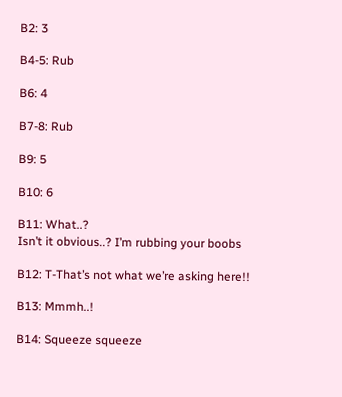B2: 3

B4-5: Rub

B6: 4

B7-8: Rub

B9: 5

B10: 6

B11: What..?
Isn’t it obvious..? I’m rubbing your boobs

B12: T-That’s not what we’re asking here!!

B13: Mmmh..!

B14: Squeeze squeeze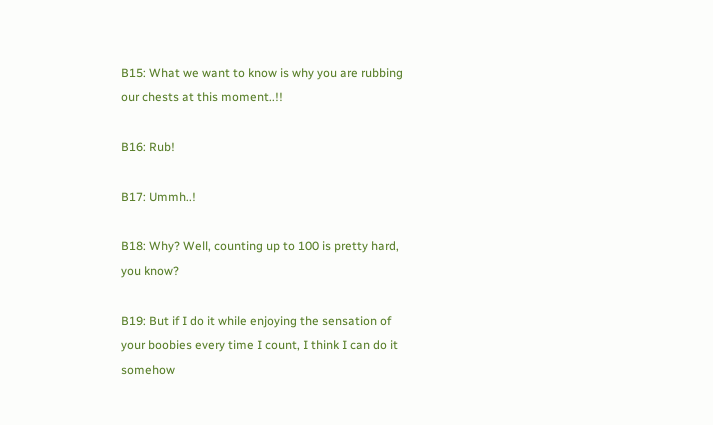B15: What we want to know is why you are rubbing our chests at this moment..!!

B16: Rub!

B17: Ummh..!

B18: Why? Well, counting up to 100 is pretty hard, you know?

B19: But if I do it while enjoying the sensation of your boobies every time I count, I think I can do it somehow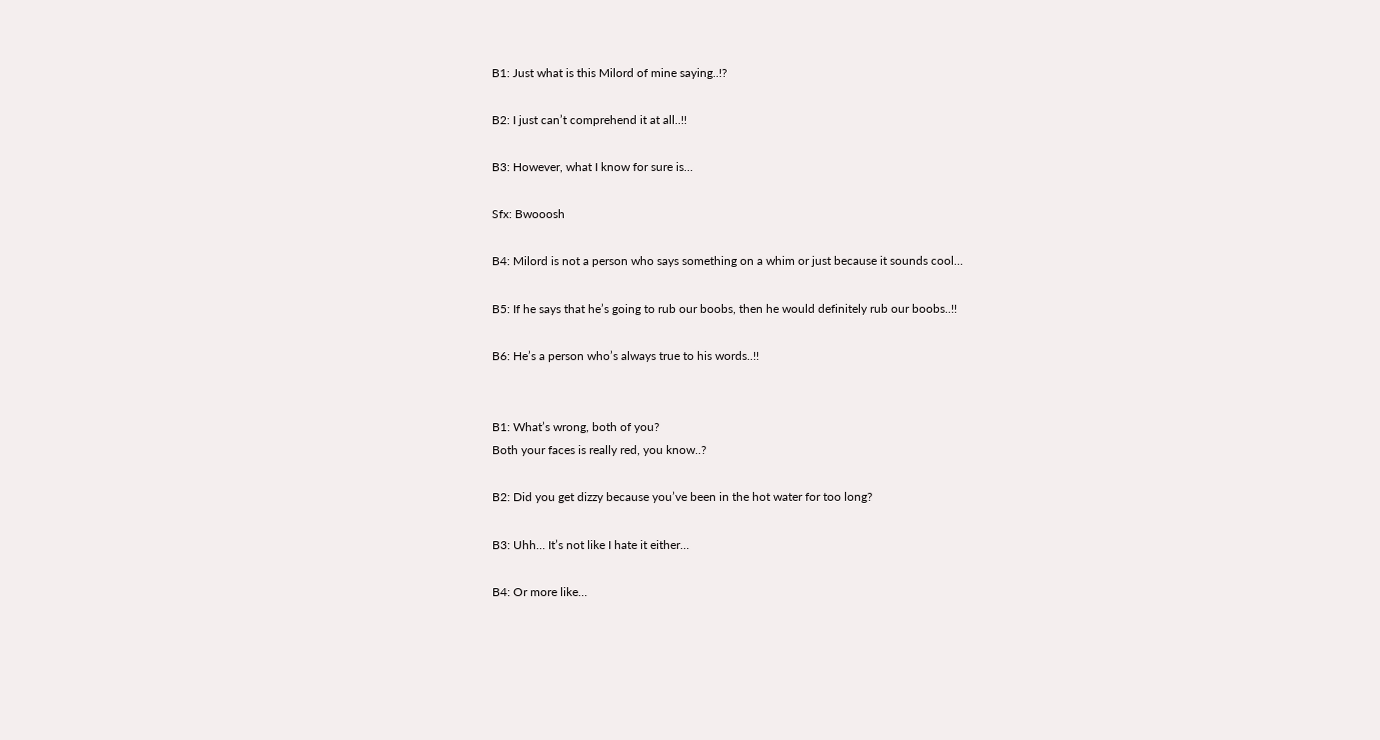B1: Just what is this Milord of mine saying..!?

B2: I just can’t comprehend it at all..!!

B3: However, what I know for sure is…

Sfx: Bwooosh

B4: Milord is not a person who says something on a whim or just because it sounds cool…

B5: If he says that he’s going to rub our boobs, then he would definitely rub our boobs..!!

B6: He’s a person who’s always true to his words..!!


B1: What’s wrong, both of you?
Both your faces is really red, you know..?

B2: Did you get dizzy because you’ve been in the hot water for too long?

B3: Uhh… It’s not like I hate it either…

B4: Or more like…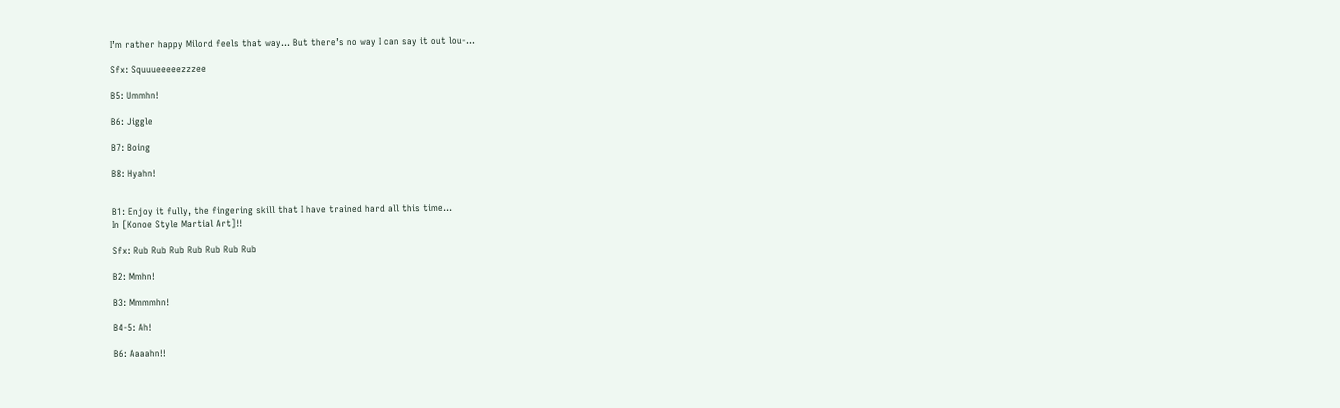I’m rather happy Milord feels that way… But there’s no way I can say it out lou-…

Sfx: Squuueeeeezzzee

B5: Ummhn!

B6: Jiggle

B7: Boing

B8: Hyahn!


B1: Enjoy it fully, the fingering skill that I have trained hard all this time…
In [Konoe Style Martial Art]!!

Sfx: Rub Rub Rub Rub Rub Rub Rub

B2: Mmhn!

B3: Mmmmhn!

B4-5: Ah!

B6: Aaaahn!!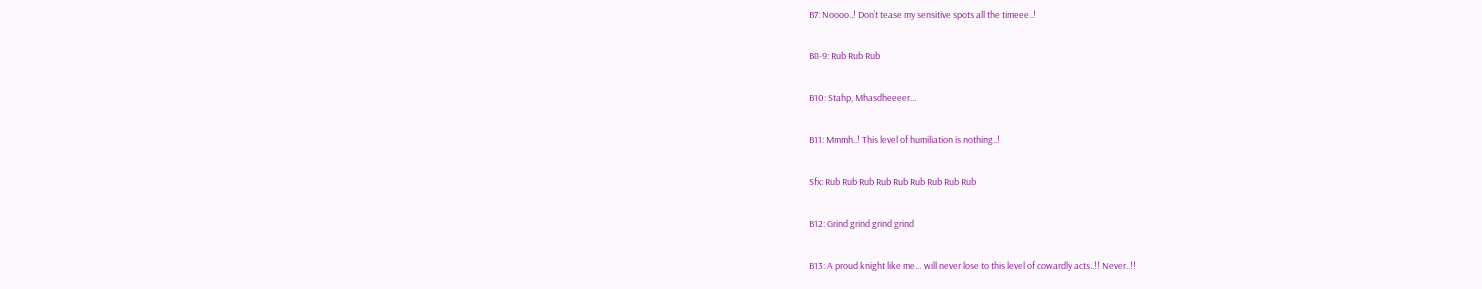B7: Noooo..! Don’t tease my sensitive spots all the timeee..!

B8-9: Rub Rub Rub

B10: Stahp, Mhasdheeeer…

B11: Mmmh..! This level of humiliation is nothing..!

Sfx: Rub Rub Rub Rub Rub Rub Rub Rub Rub

B12: Grind grind grind grind

B13: A proud knight like me… will never lose to this level of cowardly acts..!! Never..!!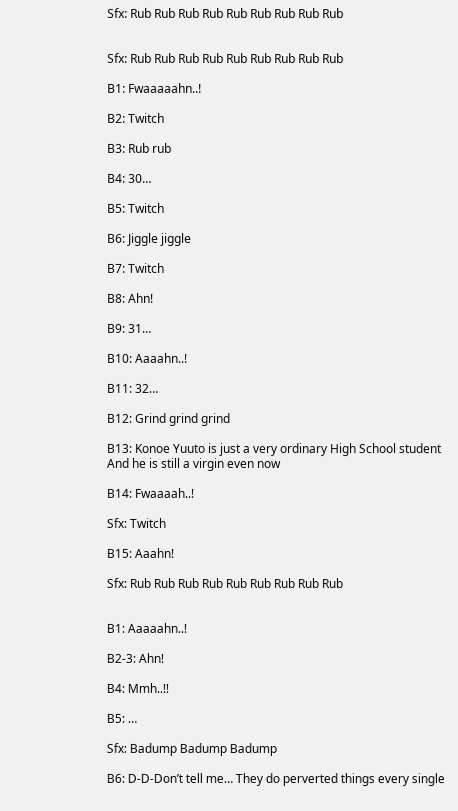Sfx: Rub Rub Rub Rub Rub Rub Rub Rub Rub


Sfx: Rub Rub Rub Rub Rub Rub Rub Rub Rub

B1: Fwaaaaahn..!

B2: Twitch

B3: Rub rub

B4: 30…

B5: Twitch

B6: Jiggle jiggle

B7: Twitch

B8: Ahn!

B9: 31…

B10: Aaaahn..!

B11: 32…

B12: Grind grind grind

B13: Konoe Yuuto is just a very ordinary High School student
And he is still a virgin even now

B14: Fwaaaah..!

Sfx: Twitch

B15: Aaahn!

Sfx: Rub Rub Rub Rub Rub Rub Rub Rub Rub


B1: Aaaaahn..!

B2-3: Ahn!

B4: Mmh..!!

B5: …

Sfx: Badump Badump Badump

B6: D-D-Don’t tell me… They do perverted things every single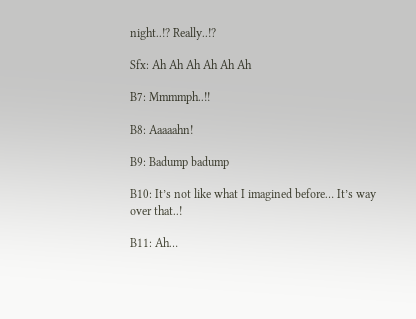night..!? Really..!?

Sfx: Ah Ah Ah Ah Ah Ah

B7: Mmmmph..!!

B8: Aaaaahn!

B9: Badump badump

B10: It’s not like what I imagined before… It’s way over that..!

B11: Ah…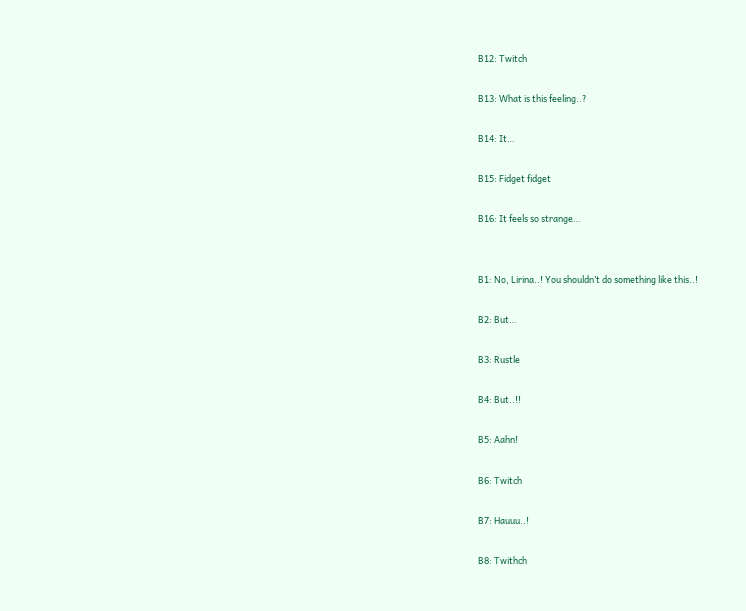B12: Twitch

B13: What is this feeling..?

B14: It…

B15: Fidget fidget

B16: It feels so strange…


B1: No, Lirina..! You shouldn’t do something like this..!

B2: But…

B3: Rustle

B4: But..!!

B5: Aahn!

B6: Twitch

B7: Hauuu..!

B8: Twithch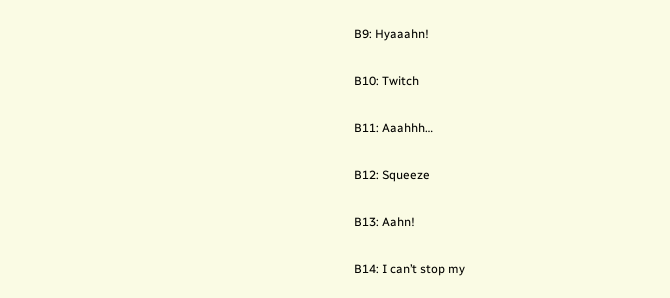B9: Hyaaahn!

B10: Twitch

B11: Aaahhh…

B12: Squeeze

B13: Aahn!

B14: I can’t stop my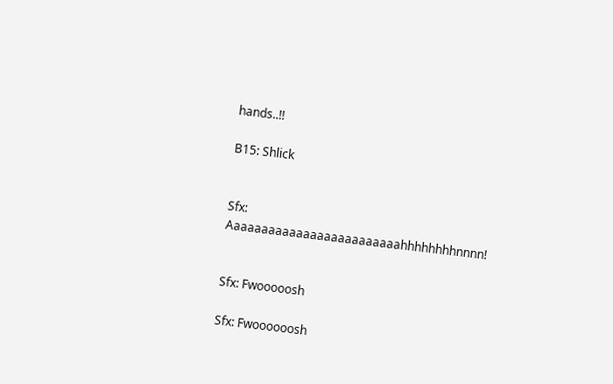hands..!!

B15: Shlick


Sfx: Aaaaaaaaaaaaaaaaaaaaaaaaahhhhhhhhnnnn!


Sfx: Fwooooosh

Sfx: Fwoooooosh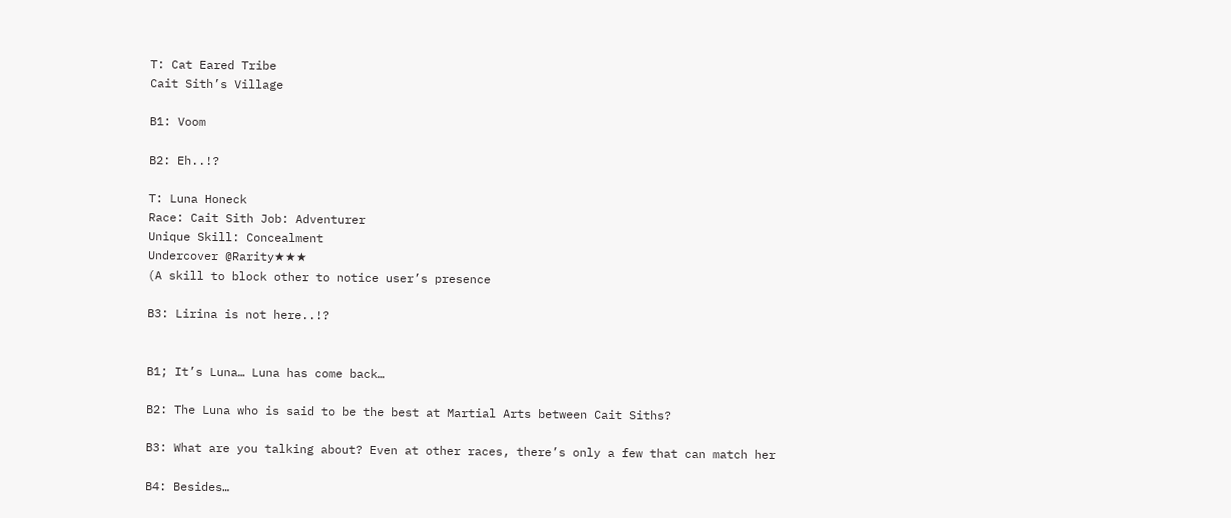T: Cat Eared Tribe
Cait Sith’s Village

B1: Voom

B2: Eh..!?

T: Luna Honeck
Race: Cait Sith Job: Adventurer
Unique Skill: Concealment
Undercover @Rarity★★★
(A skill to block other to notice user’s presence

B3: Lirina is not here..!?


B1; It’s Luna… Luna has come back…

B2: The Luna who is said to be the best at Martial Arts between Cait Siths?

B3: What are you talking about? Even at other races, there’s only a few that can match her

B4: Besides…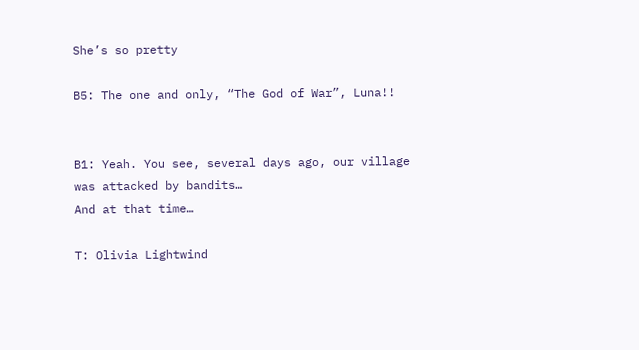She’s so pretty

B5: The one and only, “The God of War”, Luna!!


B1: Yeah. You see, several days ago, our village was attacked by bandits…
And at that time…

T: Olivia Lightwind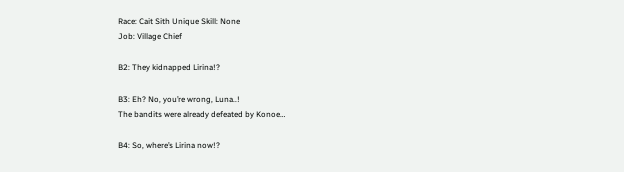Race: Cait Sith Unique Skill: None
Job: Village Chief

B2: They kidnapped Lirina!?

B3: Eh? No, you’re wrong, Luna..!
The bandits were already defeated by Konoe…

B4: So, where’s Lirina now!?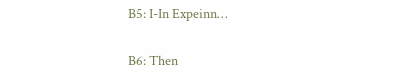B5: I-In Expeinn…

B6: Then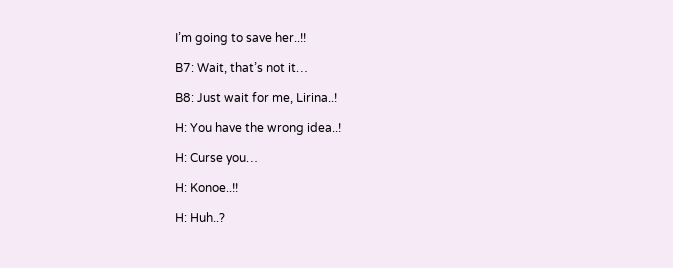I’m going to save her..!!

B7: Wait, that’s not it…

B8: Just wait for me, Lirina..!

H: You have the wrong idea..!

H: Curse you…

H: Konoe..!!

H: Huh..?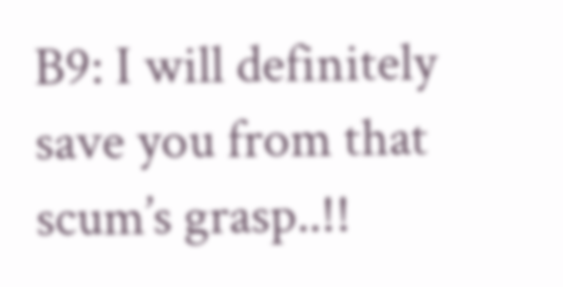B9: I will definitely save you from that scum’s grasp..!!